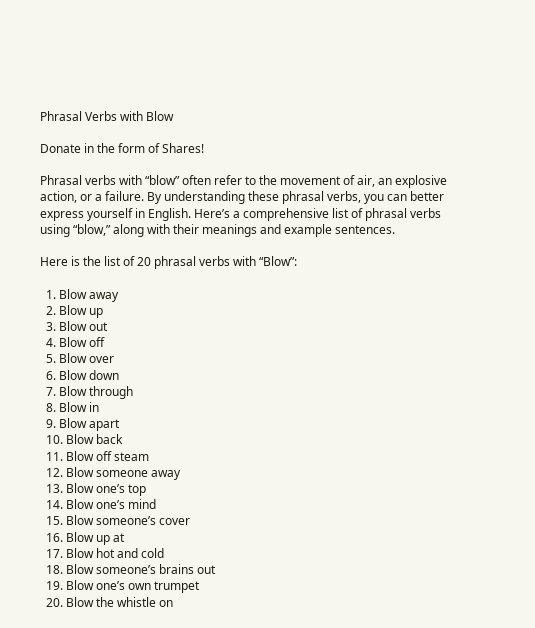Phrasal Verbs with Blow

Donate in the form of Shares!

Phrasal verbs with “blow” often refer to the movement of air, an explosive action, or a failure. By understanding these phrasal verbs, you can better express yourself in English. Here’s a comprehensive list of phrasal verbs using “blow,” along with their meanings and example sentences.

Here is the list of 20 phrasal verbs with “Blow”:

  1. Blow away
  2. Blow up
  3. Blow out
  4. Blow off
  5. Blow over
  6. Blow down
  7. Blow through
  8. Blow in
  9. Blow apart
  10. Blow back
  11. Blow off steam
  12. Blow someone away
  13. Blow one’s top
  14. Blow one’s mind
  15. Blow someone’s cover
  16. Blow up at
  17. Blow hot and cold
  18. Blow someone’s brains out
  19. Blow one’s own trumpet
  20. Blow the whistle on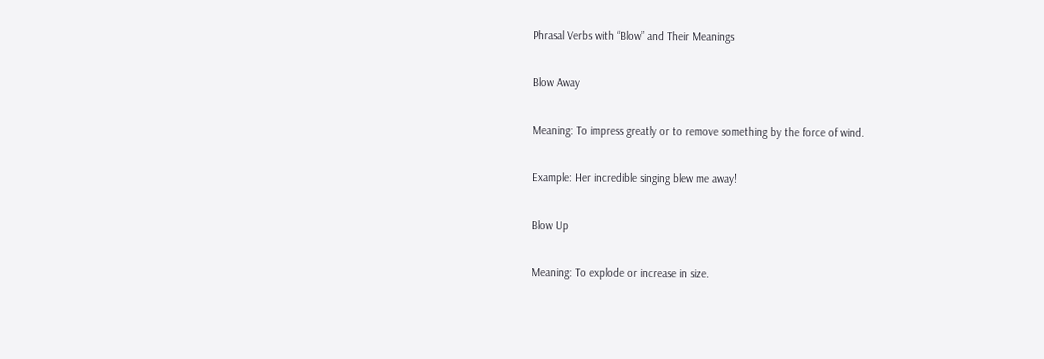Phrasal Verbs with “Blow” and Their Meanings

Blow Away

Meaning: To impress greatly or to remove something by the force of wind.

Example: Her incredible singing blew me away!

Blow Up

Meaning: To explode or increase in size.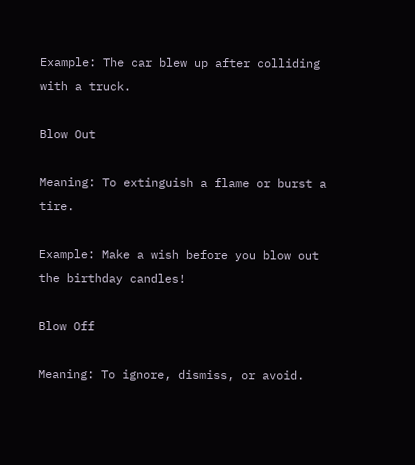Example: The car blew up after colliding with a truck.

Blow Out

Meaning: To extinguish a flame or burst a tire.

Example: Make a wish before you blow out the birthday candles!

Blow Off

Meaning: To ignore, dismiss, or avoid.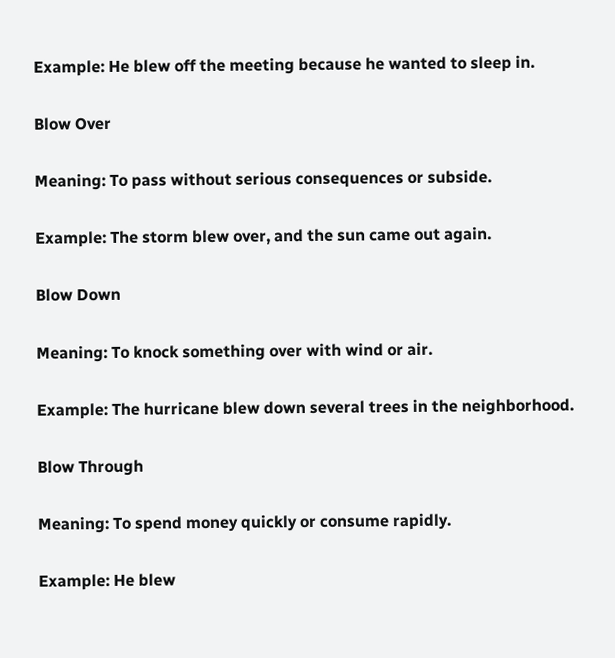Example: He blew off the meeting because he wanted to sleep in.

Blow Over

Meaning: To pass without serious consequences or subside.

Example: The storm blew over, and the sun came out again.

Blow Down

Meaning: To knock something over with wind or air.

Example: The hurricane blew down several trees in the neighborhood.

Blow Through

Meaning: To spend money quickly or consume rapidly.

Example: He blew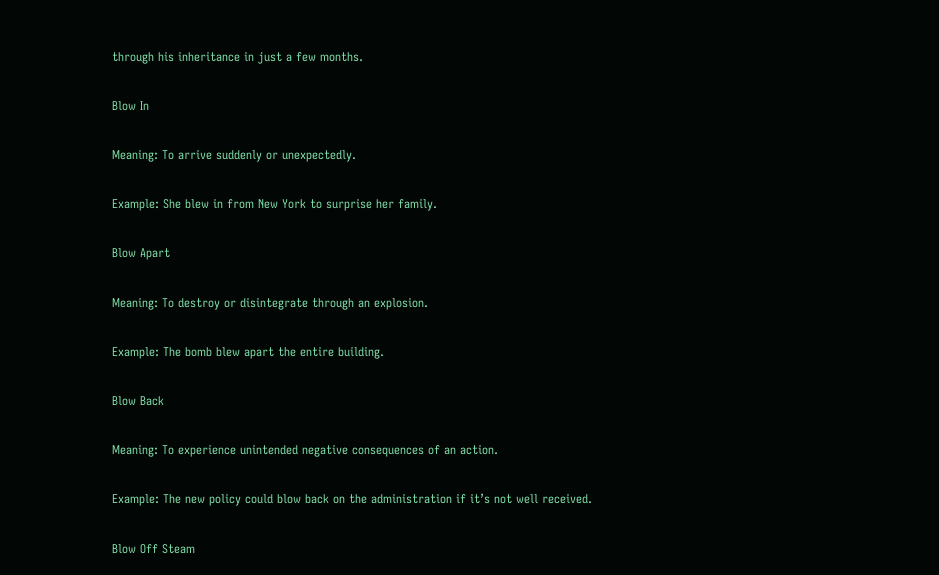through his inheritance in just a few months.

Blow In

Meaning: To arrive suddenly or unexpectedly.

Example: She blew in from New York to surprise her family.

Blow Apart

Meaning: To destroy or disintegrate through an explosion.

Example: The bomb blew apart the entire building.

Blow Back

Meaning: To experience unintended negative consequences of an action.

Example: The new policy could blow back on the administration if it’s not well received.

Blow Off Steam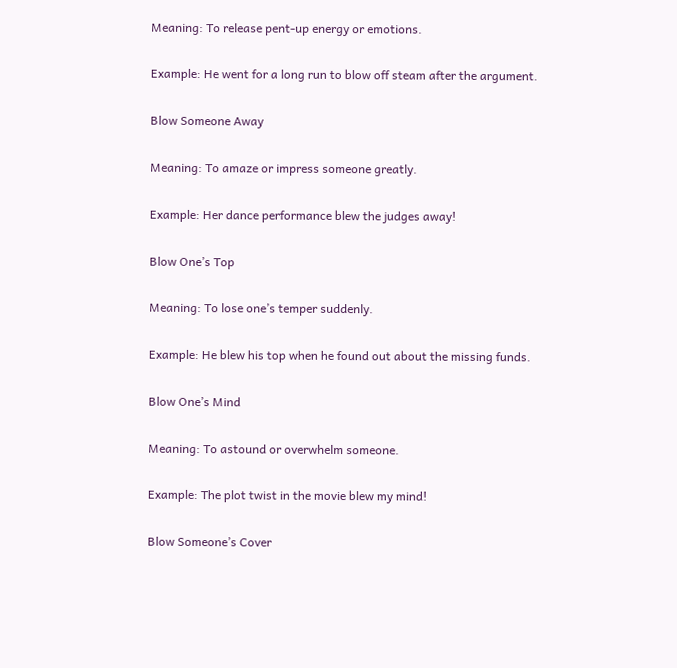Meaning: To release pent-up energy or emotions.

Example: He went for a long run to blow off steam after the argument.

Blow Someone Away

Meaning: To amaze or impress someone greatly.

Example: Her dance performance blew the judges away!

Blow One’s Top

Meaning: To lose one’s temper suddenly.

Example: He blew his top when he found out about the missing funds.

Blow One’s Mind

Meaning: To astound or overwhelm someone.

Example: The plot twist in the movie blew my mind!

Blow Someone’s Cover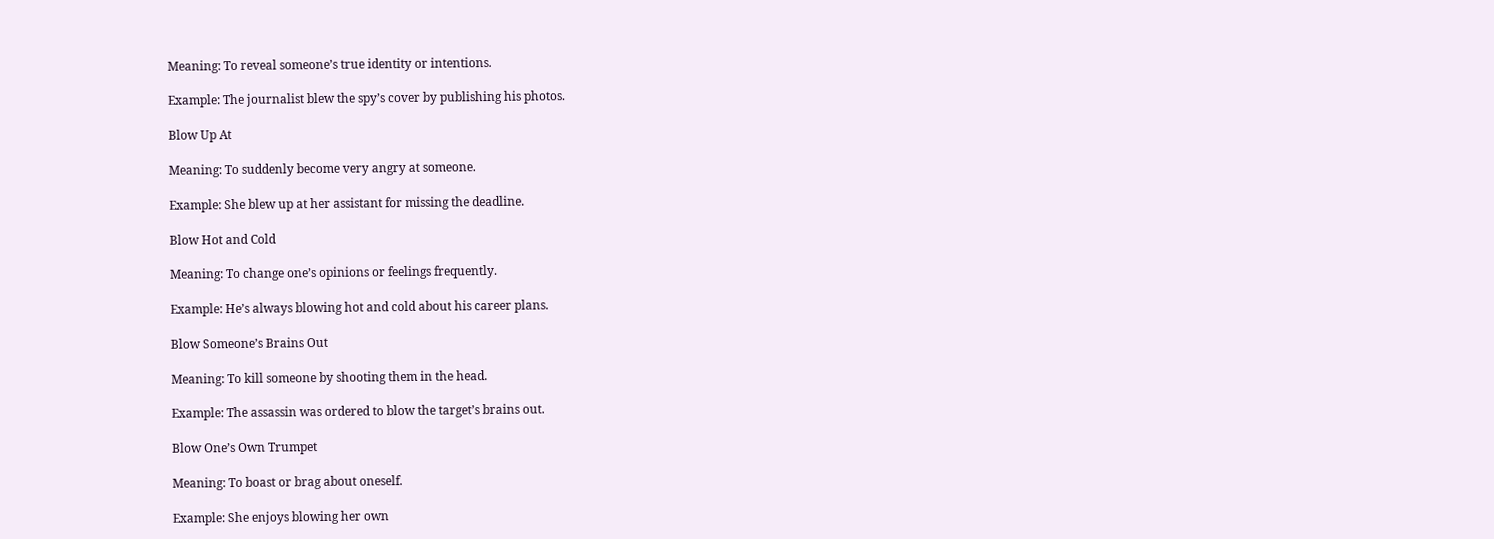Meaning: To reveal someone’s true identity or intentions.

Example: The journalist blew the spy’s cover by publishing his photos.

Blow Up At

Meaning: To suddenly become very angry at someone.

Example: She blew up at her assistant for missing the deadline.

Blow Hot and Cold

Meaning: To change one’s opinions or feelings frequently.

Example: He’s always blowing hot and cold about his career plans.

Blow Someone’s Brains Out

Meaning: To kill someone by shooting them in the head.

Example: The assassin was ordered to blow the target’s brains out.

Blow One’s Own Trumpet

Meaning: To boast or brag about oneself.

Example: She enjoys blowing her own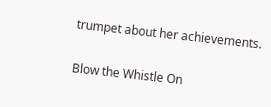trumpet about her achievements.

Blow the Whistle On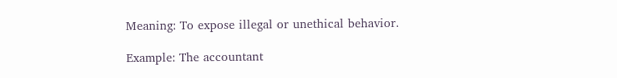Meaning: To expose illegal or unethical behavior.

Example: The accountant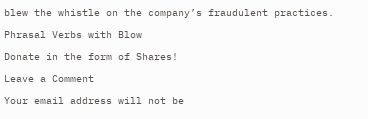blew the whistle on the company’s fraudulent practices.

Phrasal Verbs with Blow

Donate in the form of Shares!

Leave a Comment

Your email address will not be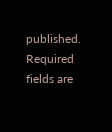published. Required fields are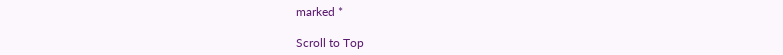marked *

Scroll to Top